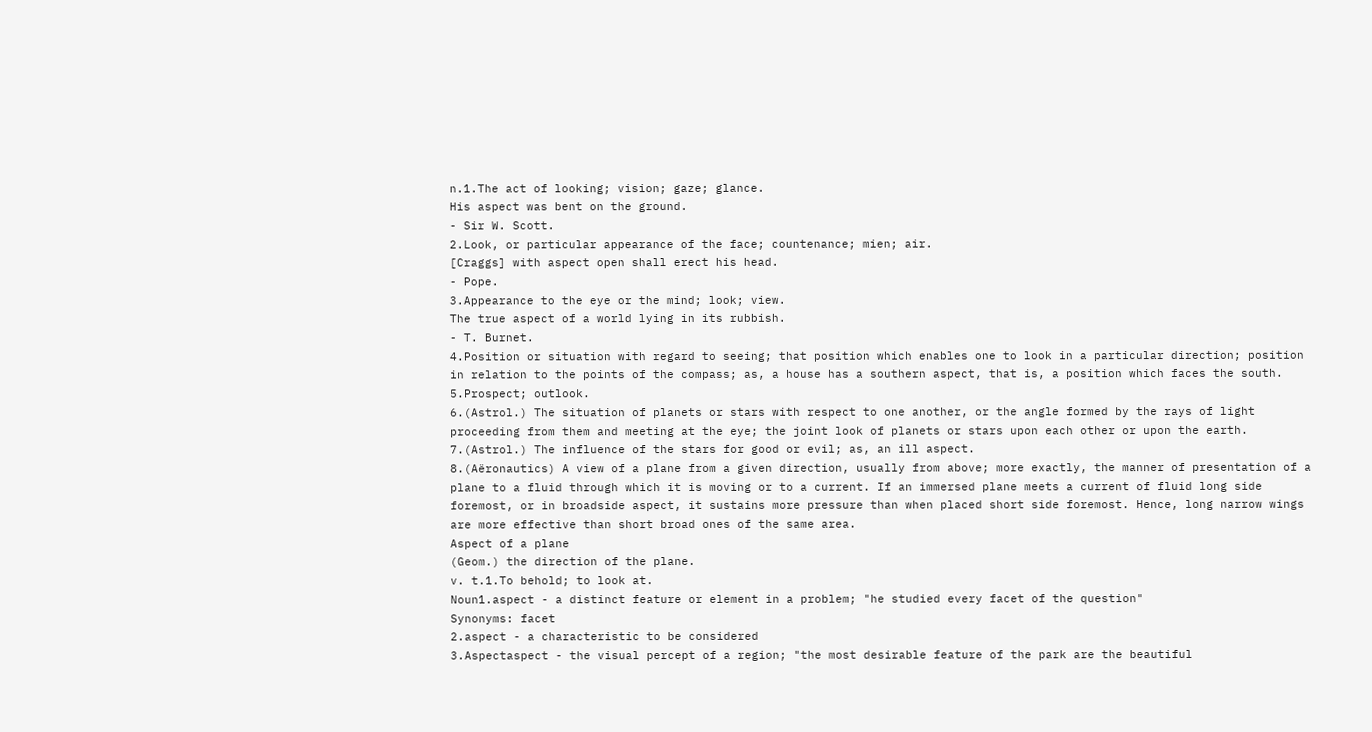n.1.The act of looking; vision; gaze; glance.
His aspect was bent on the ground.
- Sir W. Scott.
2.Look, or particular appearance of the face; countenance; mien; air.
[Craggs] with aspect open shall erect his head.
- Pope.
3.Appearance to the eye or the mind; look; view.
The true aspect of a world lying in its rubbish.
- T. Burnet.
4.Position or situation with regard to seeing; that position which enables one to look in a particular direction; position in relation to the points of the compass; as, a house has a southern aspect, that is, a position which faces the south.
5.Prospect; outlook.
6.(Astrol.) The situation of planets or stars with respect to one another, or the angle formed by the rays of light proceeding from them and meeting at the eye; the joint look of planets or stars upon each other or upon the earth.
7.(Astrol.) The influence of the stars for good or evil; as, an ill aspect.
8.(Aëronautics) A view of a plane from a given direction, usually from above; more exactly, the manner of presentation of a plane to a fluid through which it is moving or to a current. If an immersed plane meets a current of fluid long side foremost, or in broadside aspect, it sustains more pressure than when placed short side foremost. Hence, long narrow wings are more effective than short broad ones of the same area.
Aspect of a plane
(Geom.) the direction of the plane.
v. t.1.To behold; to look at.
Noun1.aspect - a distinct feature or element in a problem; "he studied every facet of the question"
Synonyms: facet
2.aspect - a characteristic to be considered
3.Aspectaspect - the visual percept of a region; "the most desirable feature of the park are the beautiful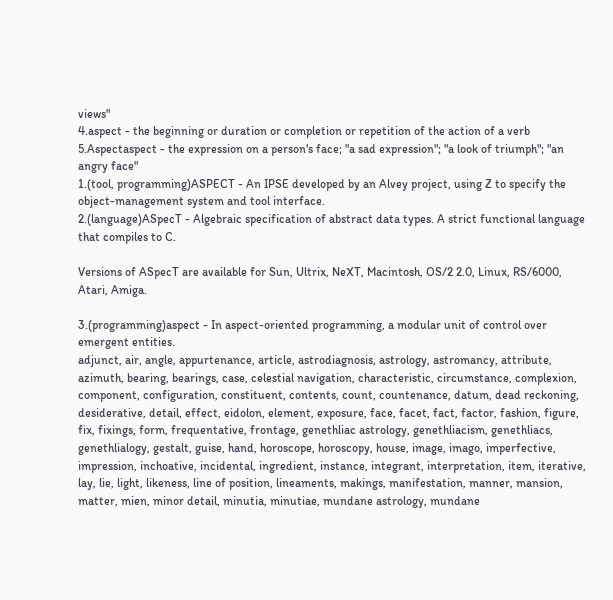views"
4.aspect - the beginning or duration or completion or repetition of the action of a verb
5.Aspectaspect - the expression on a person's face; "a sad expression"; "a look of triumph"; "an angry face"
1.(tool, programming)ASPECT - An IPSE developed by an Alvey project, using Z to specify the object-management system and tool interface.
2.(language)ASpecT - Algebraic specification of abstract data types. A strict functional language that compiles to C.

Versions of ASpecT are available for Sun, Ultrix, NeXT, Macintosh, OS/2 2.0, Linux, RS/6000, Atari, Amiga.

3.(programming)aspect - In aspect-oriented programming, a modular unit of control over emergent entities.
adjunct, air, angle, appurtenance, article, astrodiagnosis, astrology, astromancy, attribute, azimuth, bearing, bearings, case, celestial navigation, characteristic, circumstance, complexion, component, configuration, constituent, contents, count, countenance, datum, dead reckoning, desiderative, detail, effect, eidolon, element, exposure, face, facet, fact, factor, fashion, figure, fix, fixings, form, frequentative, frontage, genethliac astrology, genethliacism, genethliacs, genethlialogy, gestalt, guise, hand, horoscope, horoscopy, house, image, imago, imperfective, impression, inchoative, incidental, ingredient, instance, integrant, interpretation, item, iterative, lay, lie, light, likeness, line of position, lineaments, makings, manifestation, manner, mansion, matter, mien, minor detail, minutia, minutiae, mundane astrology, mundane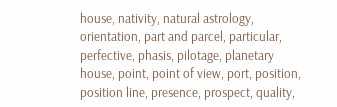house, nativity, natural astrology, orientation, part and parcel, particular, perfective, phasis, pilotage, planetary house, point, point of view, port, position, position line, presence, prospect, quality,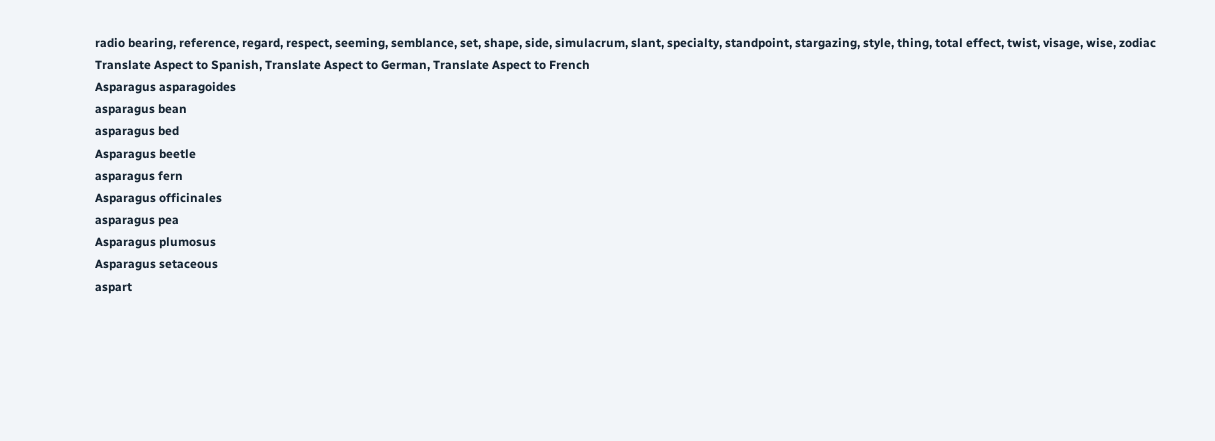radio bearing, reference, regard, respect, seeming, semblance, set, shape, side, simulacrum, slant, specialty, standpoint, stargazing, style, thing, total effect, twist, visage, wise, zodiac
Translate Aspect to Spanish, Translate Aspect to German, Translate Aspect to French
Asparagus asparagoides
asparagus bean
asparagus bed
Asparagus beetle
asparagus fern
Asparagus officinales
asparagus pea
Asparagus plumosus
Asparagus setaceous
aspart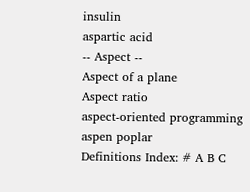insulin
aspartic acid
-- Aspect --
Aspect of a plane
Aspect ratio
aspect-oriented programming
aspen poplar
Definitions Index: # A B C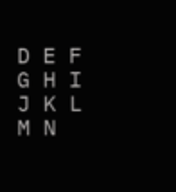D E F G H I J K L M N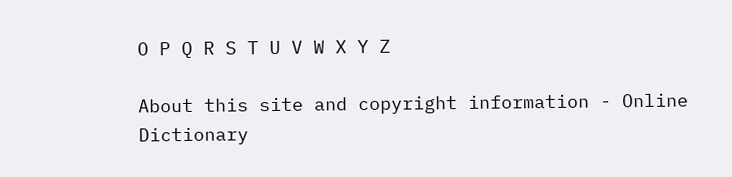O P Q R S T U V W X Y Z

About this site and copyright information - Online Dictionary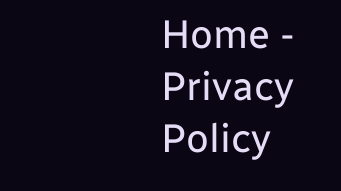Home - Privacy Policy